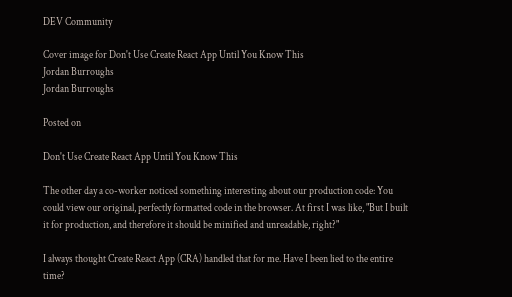DEV Community

Cover image for Don't Use Create React App Until You Know This
Jordan Burroughs
Jordan Burroughs

Posted on

Don't Use Create React App Until You Know This

The other day a co-worker noticed something interesting about our production code: You could view our original, perfectly formatted code in the browser. At first I was like, "But I built it for production, and therefore it should be minified and unreadable, right?"

I always thought Create React App (CRA) handled that for me. Have I been lied to the entire time?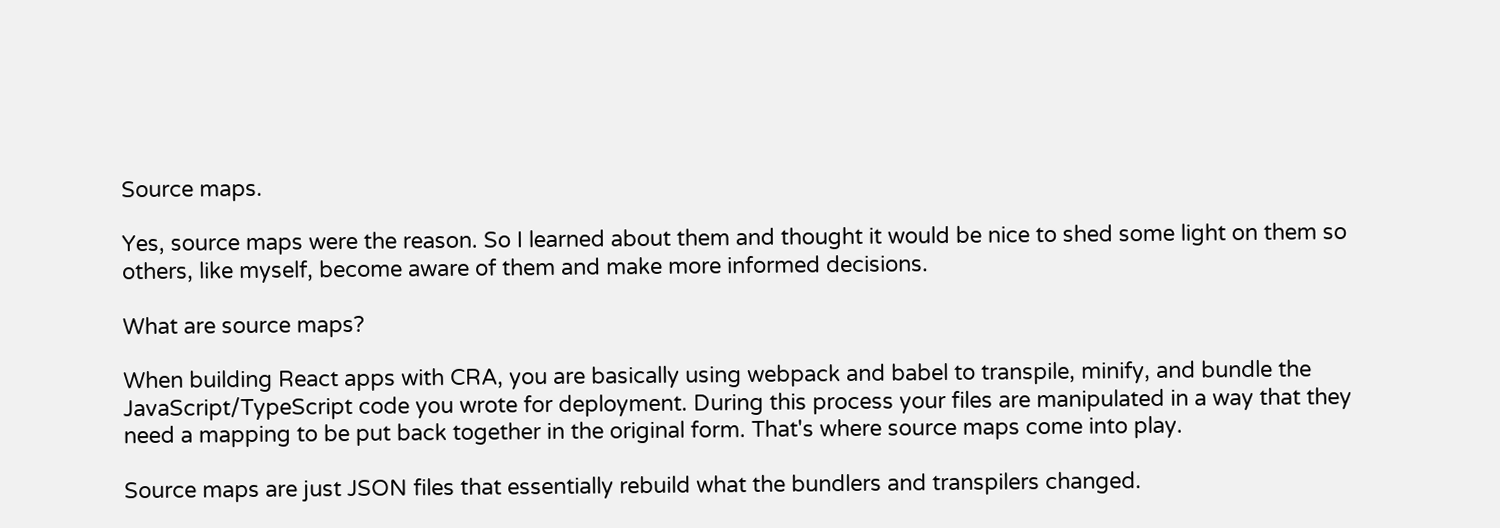Source maps.

Yes, source maps were the reason. So I learned about them and thought it would be nice to shed some light on them so others, like myself, become aware of them and make more informed decisions.

What are source maps?

When building React apps with CRA, you are basically using webpack and babel to transpile, minify, and bundle the JavaScript/TypeScript code you wrote for deployment. During this process your files are manipulated in a way that they need a mapping to be put back together in the original form. That's where source maps come into play.

Source maps are just JSON files that essentially rebuild what the bundlers and transpilers changed.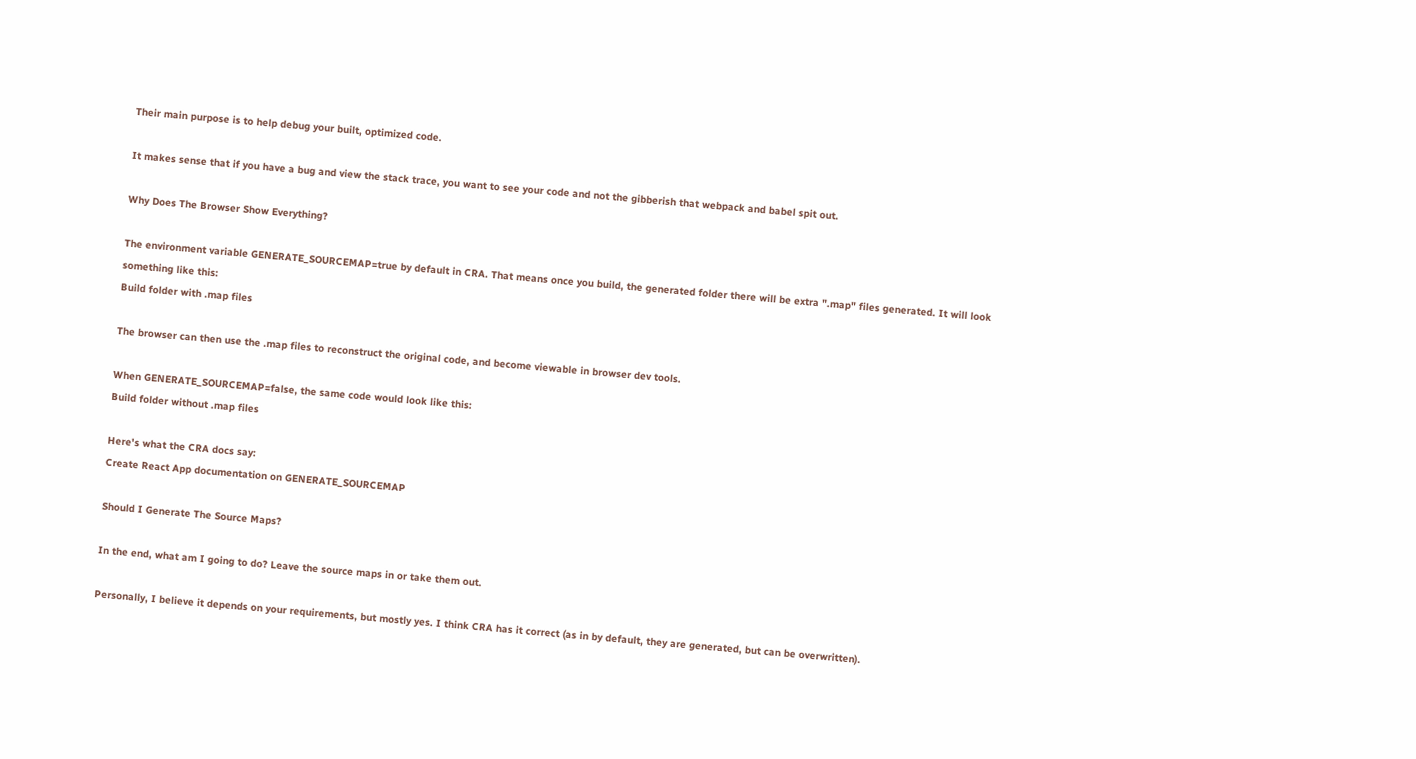Their main purpose is to help debug your built, optimized code.

It makes sense that if you have a bug and view the stack trace, you want to see your code and not the gibberish that webpack and babel spit out.

Why Does The Browser Show Everything?

The environment variable GENERATE_SOURCEMAP=true by default in CRA. That means once you build, the generated folder there will be extra ".map" files generated. It will look something like this:
Build folder with .map files

The browser can then use the .map files to reconstruct the original code, and become viewable in browser dev tools.

When GENERATE_SOURCEMAP=false, the same code would look like this:
Build folder without .map files

Here's what the CRA docs say:
Create React App documentation on GENERATE_SOURCEMAP

Should I Generate The Source Maps?

In the end, what am I going to do? Leave the source maps in or take them out.

Personally, I believe it depends on your requirements, but mostly yes. I think CRA has it correct (as in by default, they are generated, but can be overwritten).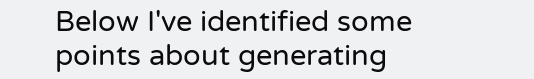Below I've identified some points about generating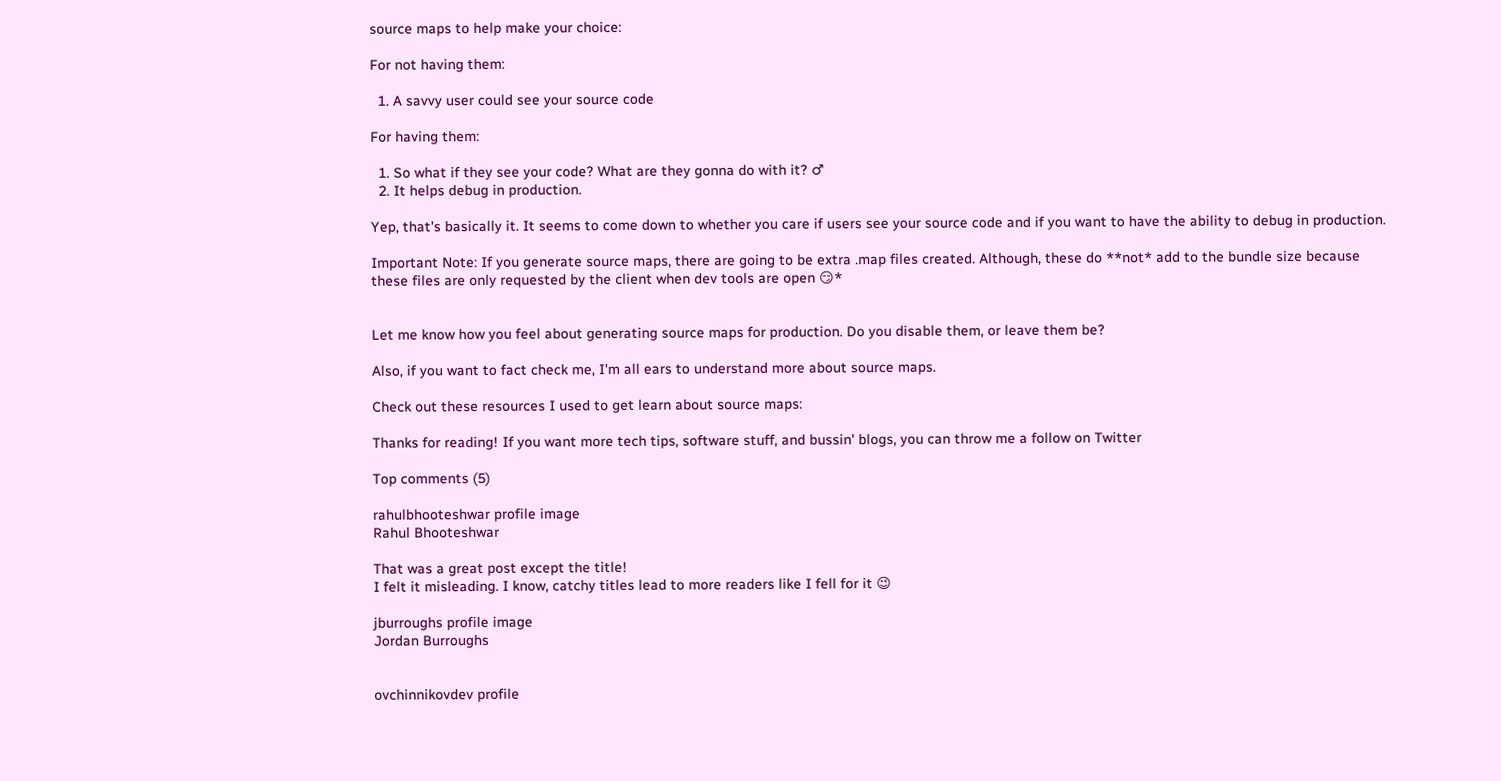source maps to help make your choice:

For not having them:

  1. A savvy user could see your source code

For having them:

  1. So what if they see your code? What are they gonna do with it? ♂
  2. It helps debug in production.

Yep, that's basically it. It seems to come down to whether you care if users see your source code and if you want to have the ability to debug in production.

Important Note: If you generate source maps, there are going to be extra .map files created. Although, these do **not* add to the bundle size because these files are only requested by the client when dev tools are open 😏*


Let me know how you feel about generating source maps for production. Do you disable them, or leave them be?

Also, if you want to fact check me, I'm all ears to understand more about source maps.

Check out these resources I used to get learn about source maps:

Thanks for reading! If you want more tech tips, software stuff, and bussin' blogs, you can throw me a follow on Twitter

Top comments (5)

rahulbhooteshwar profile image
Rahul Bhooteshwar

That was a great post except the title!
I felt it misleading. I know, catchy titles lead to more readers like I fell for it 😉

jburroughs profile image
Jordan Burroughs


ovchinnikovdev profile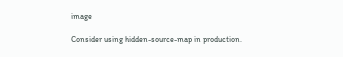image

Consider using hidden-source-map in production.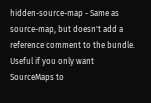hidden-source-map - Same as source-map, but doesn't add a reference comment to the bundle. Useful if you only want SourceMaps to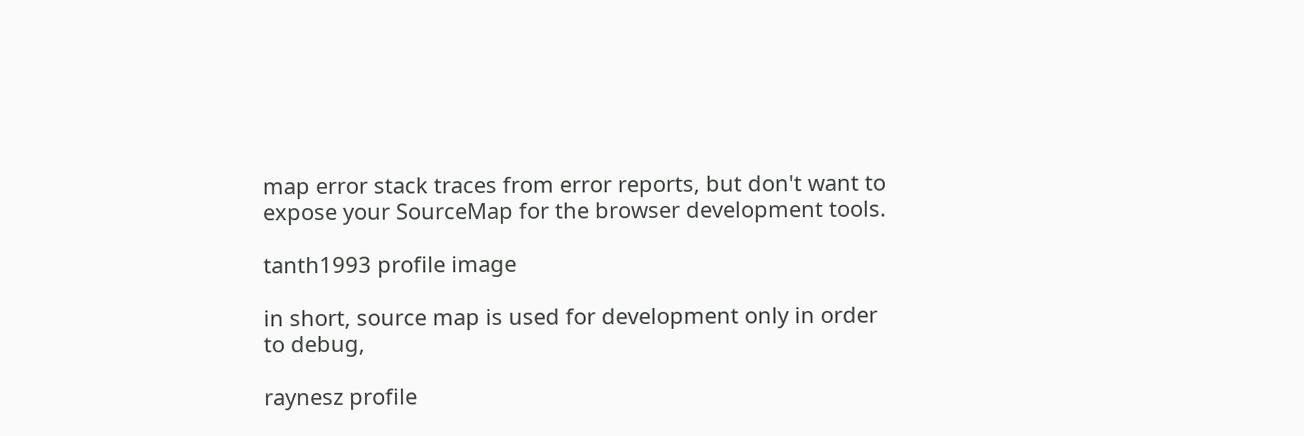map error stack traces from error reports, but don't want to expose your SourceMap for the browser development tools.

tanth1993 profile image

in short, source map is used for development only in order to debug,

raynesz profile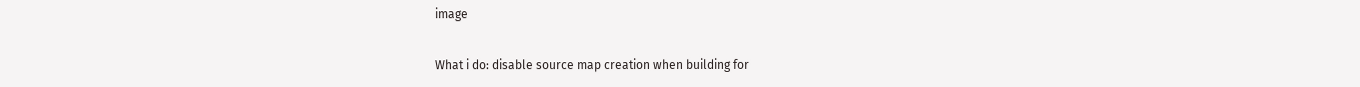image

What i do: disable source map creation when building for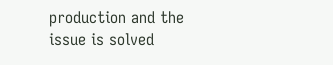production and the issue is solved